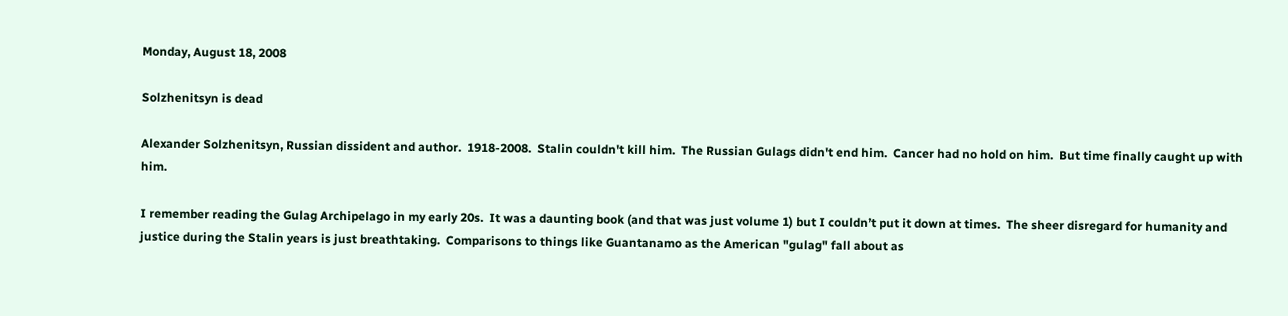Monday, August 18, 2008

Solzhenitsyn is dead

Alexander Solzhenitsyn, Russian dissident and author.  1918-2008.  Stalin couldn't kill him.  The Russian Gulags didn't end him.  Cancer had no hold on him.  But time finally caught up with him.

I remember reading the Gulag Archipelago in my early 20s.  It was a daunting book (and that was just volume 1) but I couldn’t put it down at times.  The sheer disregard for humanity and justice during the Stalin years is just breathtaking.  Comparisons to things like Guantanamo as the American "gulag" fall about as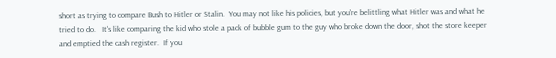short as trying to compare Bush to Hitler or Stalin.  You may not like his policies, but you're belittling what Hitler was and what he tried to do.   It's like comparing the kid who stole a pack of bubble gum to the guy who broke down the door, shot the store keeper and emptied the cash register.  If you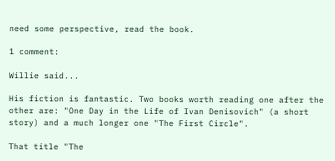need some perspective, read the book.

1 comment:

Willie said...

His fiction is fantastic. Two books worth reading one after the other are: "One Day in the Life of Ivan Denisovich" (a short story) and a much longer one "The First Circle".

That title "The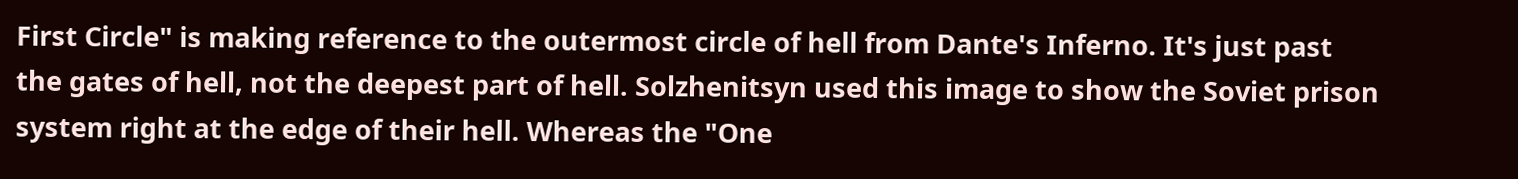First Circle" is making reference to the outermost circle of hell from Dante's Inferno. It's just past the gates of hell, not the deepest part of hell. Solzhenitsyn used this image to show the Soviet prison system right at the edge of their hell. Whereas the "One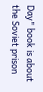Day" book is about the Soviet prison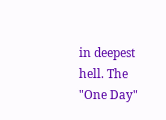in deepest hell. The "One Day"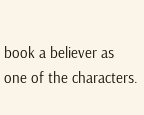book a believer as one of the characters.